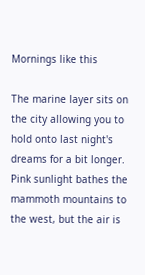Mornings like this

The marine layer sits on the city allowing you to hold onto last night's dreams for a bit longer. Pink sunlight bathes the mammoth mountains to the west, but the air is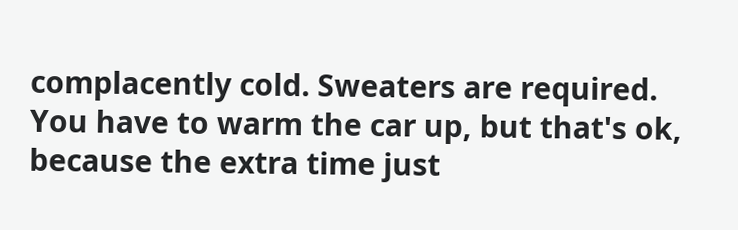complacently cold. Sweaters are required. You have to warm the car up, but that's ok, because the extra time just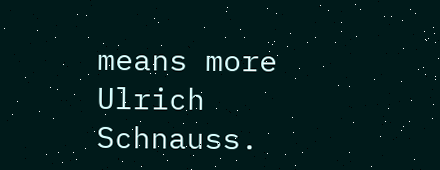means more Ulrich Schnauss.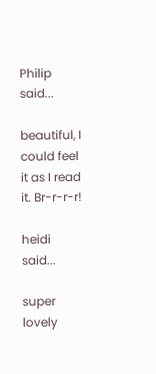Philip said...

beautiful, I could feel it as I read it. Br-r-r-r!

heidi said...

super lovely